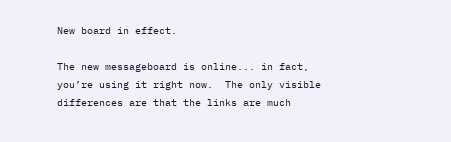New board in effect.

The new messageboard is online... in fact, you’re using it right now.  The only visible differences are that the links are much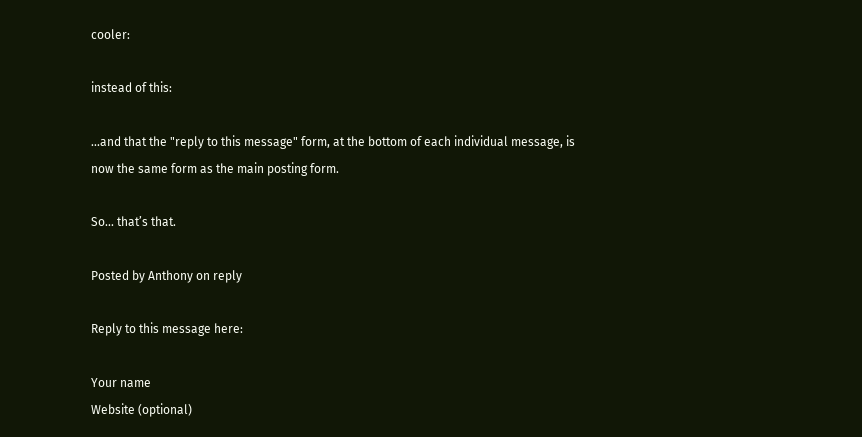cooler:

instead of this:

...and that the "reply to this message" form, at the bottom of each individual message, is now the same form as the main posting form.

So... that’s that.

Posted by Anthony on reply

Reply to this message here:

Your name
Website (optional)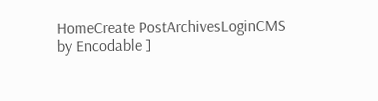HomeCreate PostArchivesLoginCMS by Encodable ]